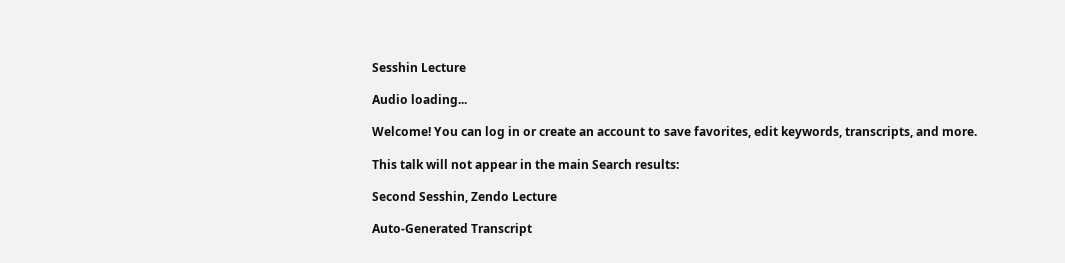Sesshin Lecture

Audio loading...

Welcome! You can log in or create an account to save favorites, edit keywords, transcripts, and more.

This talk will not appear in the main Search results:

Second Sesshin, Zendo Lecture

Auto-Generated Transcript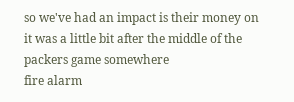so we've had an impact is their money on it was a little bit after the middle of the packers game somewhere
fire alarm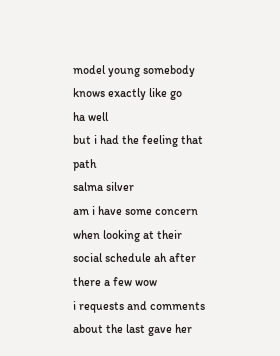model young somebody knows exactly like go
ha well
but i had the feeling that path
salma silver
am i have some concern
when looking at their social schedule ah after there a few wow
i requests and comments about the last gave her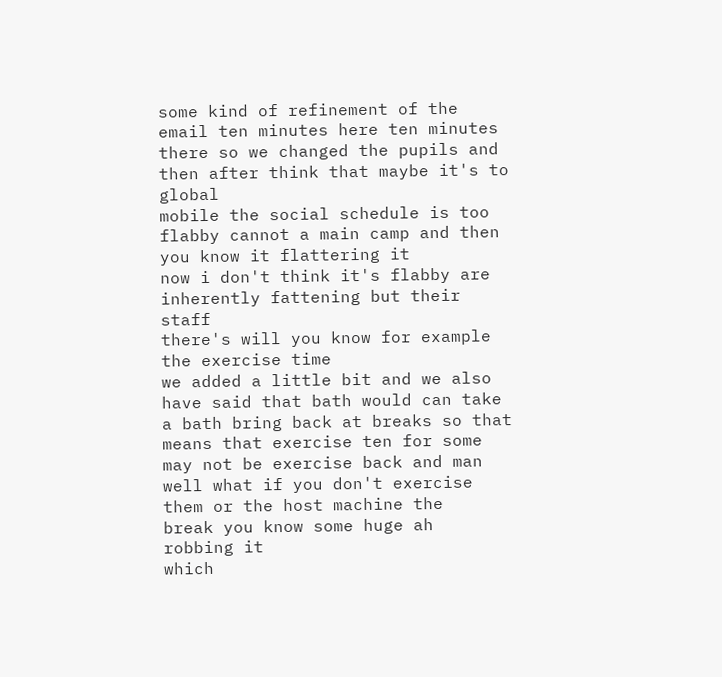some kind of refinement of the email ten minutes here ten minutes there so we changed the pupils and then after think that maybe it's to global
mobile the social schedule is too flabby cannot a main camp and then you know it flattering it
now i don't think it's flabby are inherently fattening but their staff
there's will you know for example the exercise time
we added a little bit and we also have said that bath would can take a bath bring back at breaks so that means that exercise ten for some may not be exercise back and man
well what if you don't exercise them or the host machine the
break you know some huge ah
robbing it
which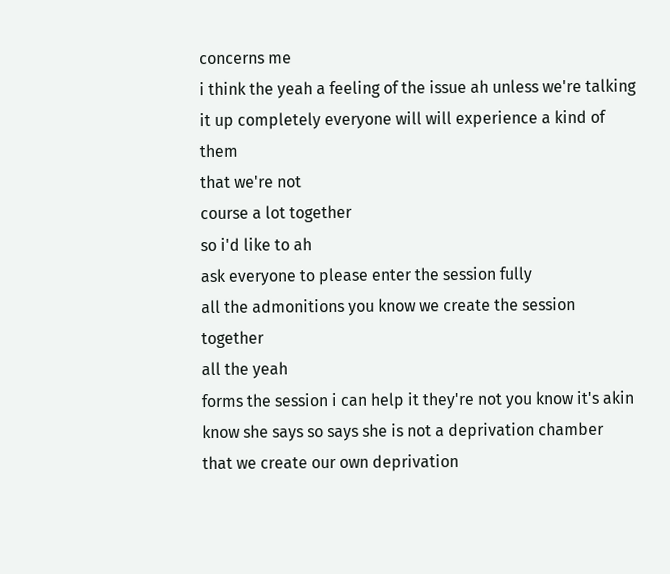concerns me
i think the yeah a feeling of the issue ah unless we're talking it up completely everyone will will experience a kind of them
that we're not
course a lot together
so i'd like to ah
ask everyone to please enter the session fully
all the admonitions you know we create the session together
all the yeah
forms the session i can help it they're not you know it's akin know she says so says she is not a deprivation chamber
that we create our own deprivation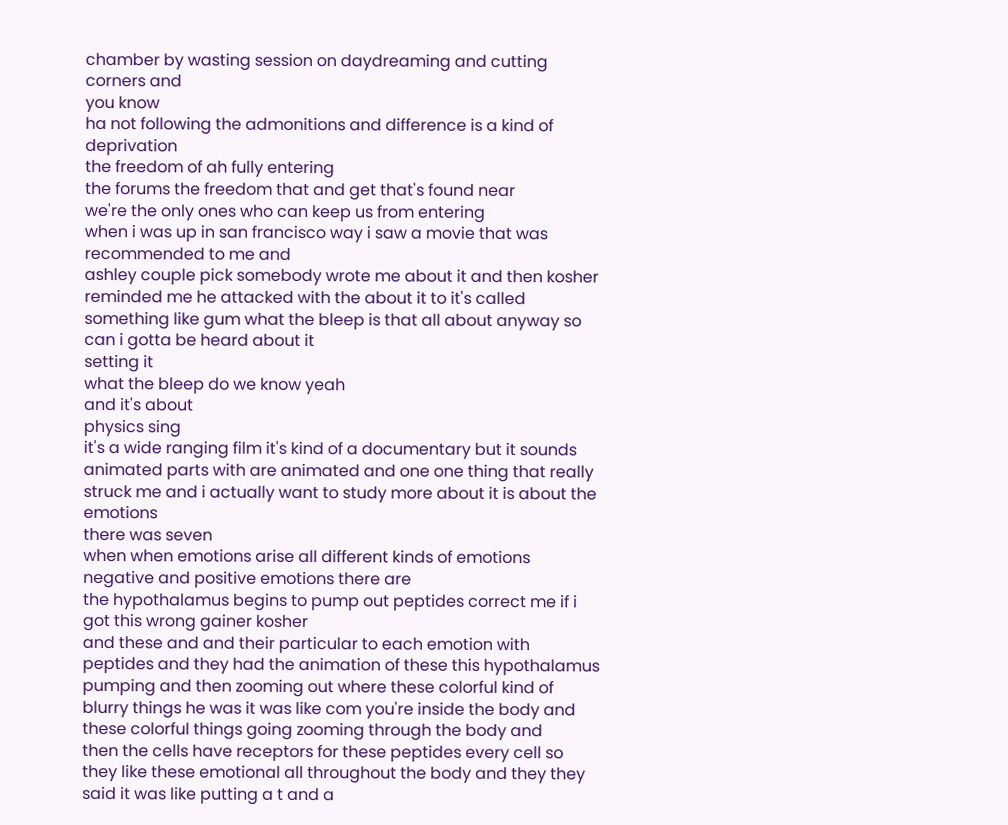chamber by wasting session on daydreaming and cutting corners and
you know
ha not following the admonitions and difference is a kind of deprivation
the freedom of ah fully entering
the forums the freedom that and get that's found near
we're the only ones who can keep us from entering
when i was up in san francisco way i saw a movie that was recommended to me and
ashley couple pick somebody wrote me about it and then kosher reminded me he attacked with the about it to it's called something like gum what the bleep is that all about anyway so can i gotta be heard about it
setting it
what the bleep do we know yeah
and it's about
physics sing
it's a wide ranging film it's kind of a documentary but it sounds animated parts with are animated and one one thing that really struck me and i actually want to study more about it is about the emotions
there was seven
when when emotions arise all different kinds of emotions negative and positive emotions there are
the hypothalamus begins to pump out peptides correct me if i got this wrong gainer kosher
and these and and their particular to each emotion with peptides and they had the animation of these this hypothalamus pumping and then zooming out where these colorful kind of blurry things he was it was like com you're inside the body and these colorful things going zooming through the body and
then the cells have receptors for these peptides every cell so they like these emotional all throughout the body and they they said it was like putting a t and a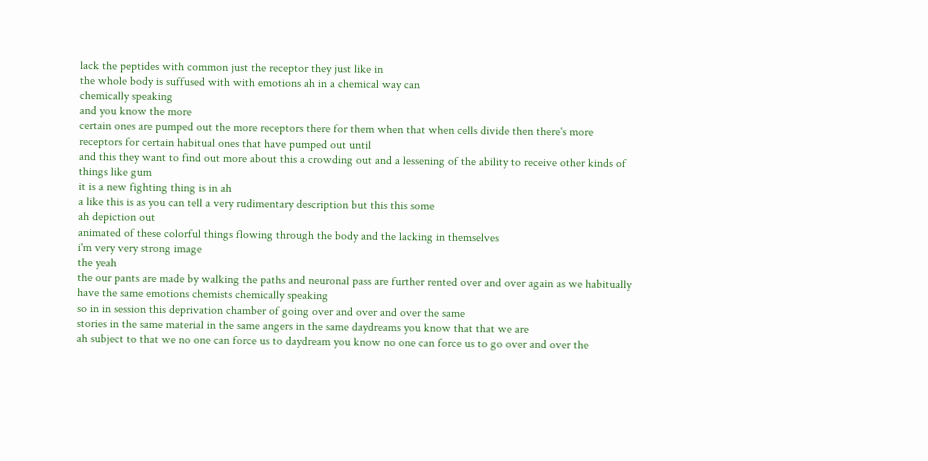lack the peptides with common just the receptor they just like in
the whole body is suffused with with emotions ah in a chemical way can
chemically speaking
and you know the more
certain ones are pumped out the more receptors there for them when that when cells divide then there's more receptors for certain habitual ones that have pumped out until
and this they want to find out more about this a crowding out and a lessening of the ability to receive other kinds of things like gum
it is a new fighting thing is in ah
a like this is as you can tell a very rudimentary description but this this some
ah depiction out
animated of these colorful things flowing through the body and the lacking in themselves
i'm very very strong image
the yeah
the our pants are made by walking the paths and neuronal pass are further rented over and over again as we habitually have the same emotions chemists chemically speaking
so in in session this deprivation chamber of going over and over and over the same
stories in the same material in the same angers in the same daydreams you know that that we are
ah subject to that we no one can force us to daydream you know no one can force us to go over and over the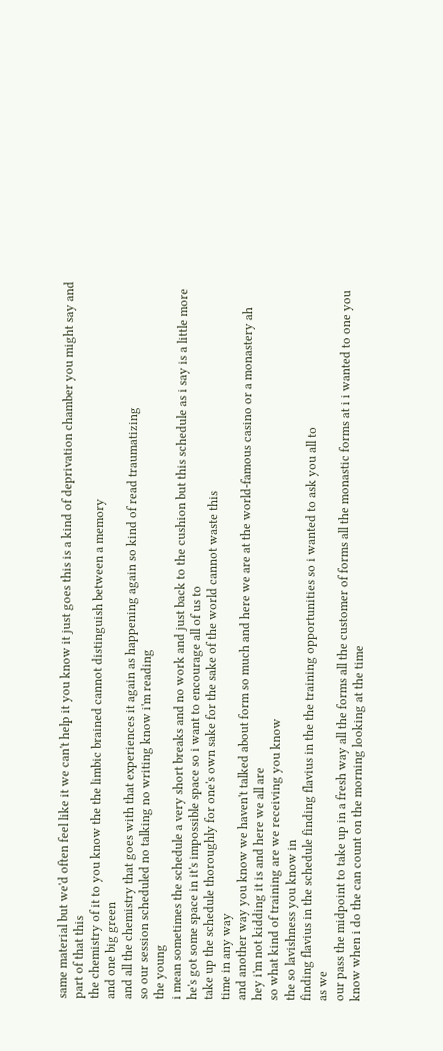same material but we'd often feel like it we can't help it you know it just goes this is a kind of deprivation chamber you might say and part of that this
the chemistry of it to you know the the limbic brained cannot distinguish between a memory
and one big green
and all the chemistry that goes with that experiences it again as happening again so kind of read traumatizing
so our session scheduled no talking no writing know i'm reading
the young
i mean sometimes the schedule a very short breaks and no work and just back to the cushion but this schedule as i say is a little more
he's got some space in it's impossible space so i want to encourage all of us to
take up the schedule thoroughly for one's own sake for the sake of the world cannot waste this
time in any way
and another way you know we haven't talked about form so much and here we are at the world-famous casino or a monastery ah
hey i'm not kidding it is and here we all are
so what kind of training are we receiving you know
the so lavishness you know in
finding flavius in the schedule finding flavius in the the training opportunities so i wanted to ask you all to
as we
our pass the midpoint to take up in a fresh way all the forms all the customer of forms all the monastic forms at i i wanted to one you know when i do the can count on the morning looking at the time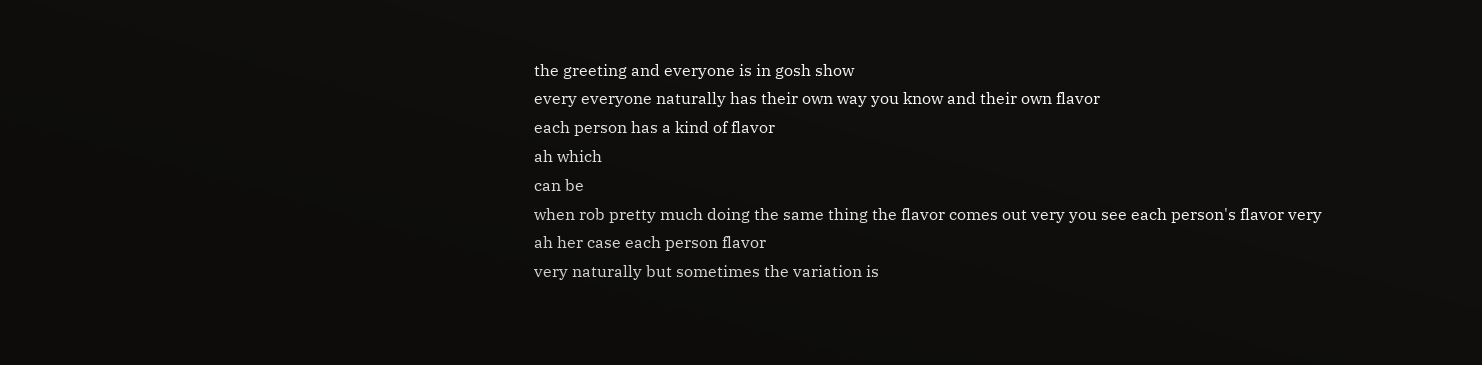the greeting and everyone is in gosh show
every everyone naturally has their own way you know and their own flavor
each person has a kind of flavor
ah which
can be
when rob pretty much doing the same thing the flavor comes out very you see each person's flavor very
ah her case each person flavor
very naturally but sometimes the variation is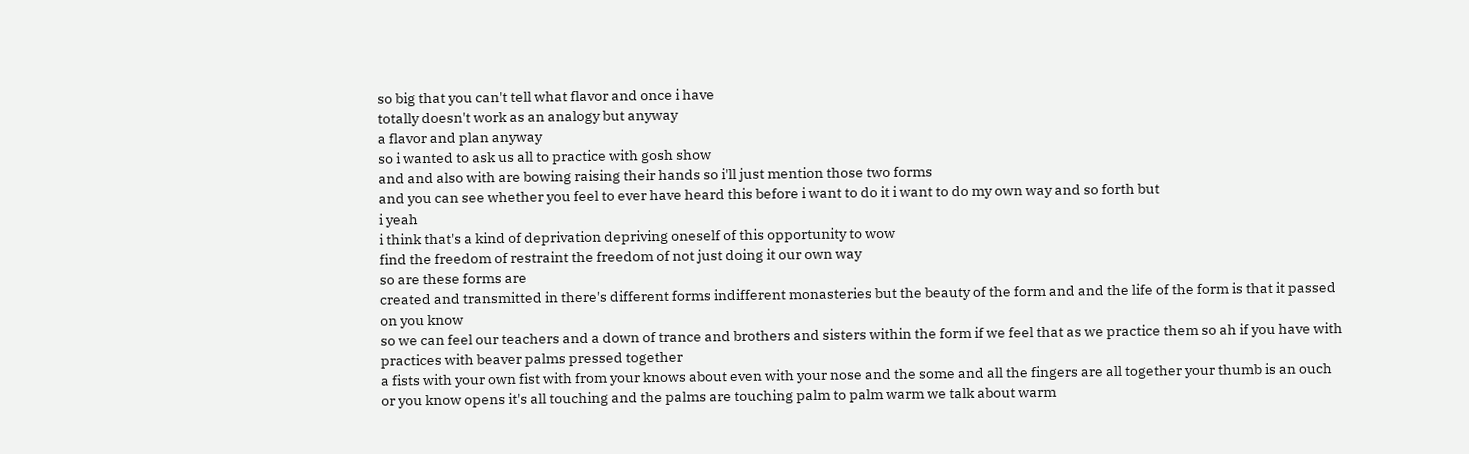so big that you can't tell what flavor and once i have
totally doesn't work as an analogy but anyway
a flavor and plan anyway
so i wanted to ask us all to practice with gosh show
and and also with are bowing raising their hands so i'll just mention those two forms
and you can see whether you feel to ever have heard this before i want to do it i want to do my own way and so forth but
i yeah
i think that's a kind of deprivation depriving oneself of this opportunity to wow
find the freedom of restraint the freedom of not just doing it our own way
so are these forms are
created and transmitted in there's different forms indifferent monasteries but the beauty of the form and and the life of the form is that it passed on you know
so we can feel our teachers and a down of trance and brothers and sisters within the form if we feel that as we practice them so ah if you have with practices with beaver palms pressed together
a fists with your own fist with from your knows about even with your nose and the some and all the fingers are all together your thumb is an ouch
or you know opens it's all touching and the palms are touching palm to palm warm we talk about warm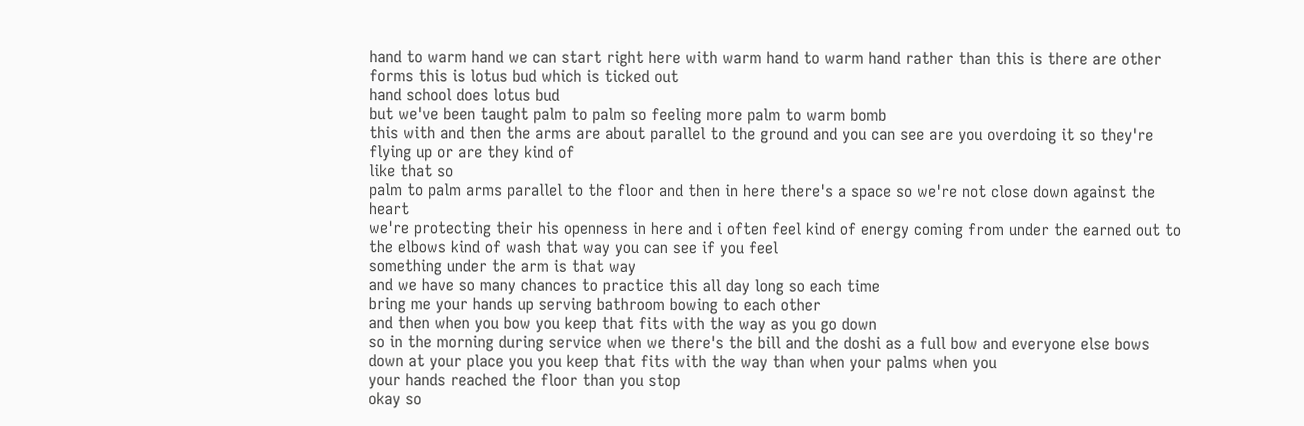hand to warm hand we can start right here with warm hand to warm hand rather than this is there are other forms this is lotus bud which is ticked out
hand school does lotus bud
but we've been taught palm to palm so feeling more palm to warm bomb
this with and then the arms are about parallel to the ground and you can see are you overdoing it so they're flying up or are they kind of
like that so
palm to palm arms parallel to the floor and then in here there's a space so we're not close down against the heart
we're protecting their his openness in here and i often feel kind of energy coming from under the earned out to the elbows kind of wash that way you can see if you feel
something under the arm is that way
and we have so many chances to practice this all day long so each time
bring me your hands up serving bathroom bowing to each other
and then when you bow you keep that fits with the way as you go down
so in the morning during service when we there's the bill and the doshi as a full bow and everyone else bows down at your place you you keep that fits with the way than when your palms when you
your hands reached the floor than you stop
okay so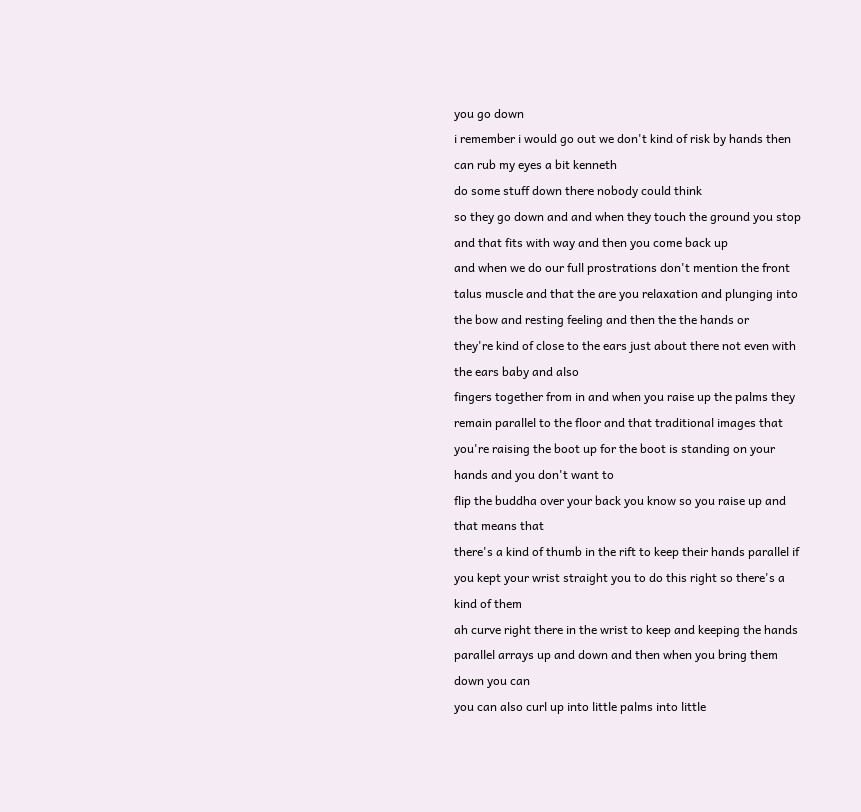you go down
i remember i would go out we don't kind of risk by hands then can rub my eyes a bit kenneth
do some stuff down there nobody could think
so they go down and and when they touch the ground you stop and that fits with way and then you come back up
and when we do our full prostrations don't mention the front talus muscle and that the are you relaxation and plunging into the bow and resting feeling and then the the hands or
they're kind of close to the ears just about there not even with the ears baby and also
fingers together from in and when you raise up the palms they remain parallel to the floor and that traditional images that you're raising the boot up for the boot is standing on your hands and you don't want to
flip the buddha over your back you know so you raise up and that means that
there's a kind of thumb in the rift to keep their hands parallel if you kept your wrist straight you to do this right so there's a kind of them
ah curve right there in the wrist to keep and keeping the hands parallel arrays up and down and then when you bring them down you can
you can also curl up into little palms into little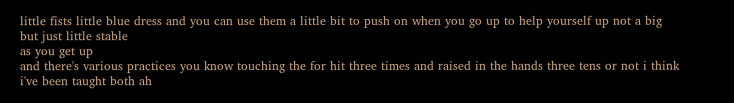little fists little blue dress and you can use them a little bit to push on when you go up to help yourself up not a big
but just little stable
as you get up
and there's various practices you know touching the for hit three times and raised in the hands three tens or not i think i've been taught both ah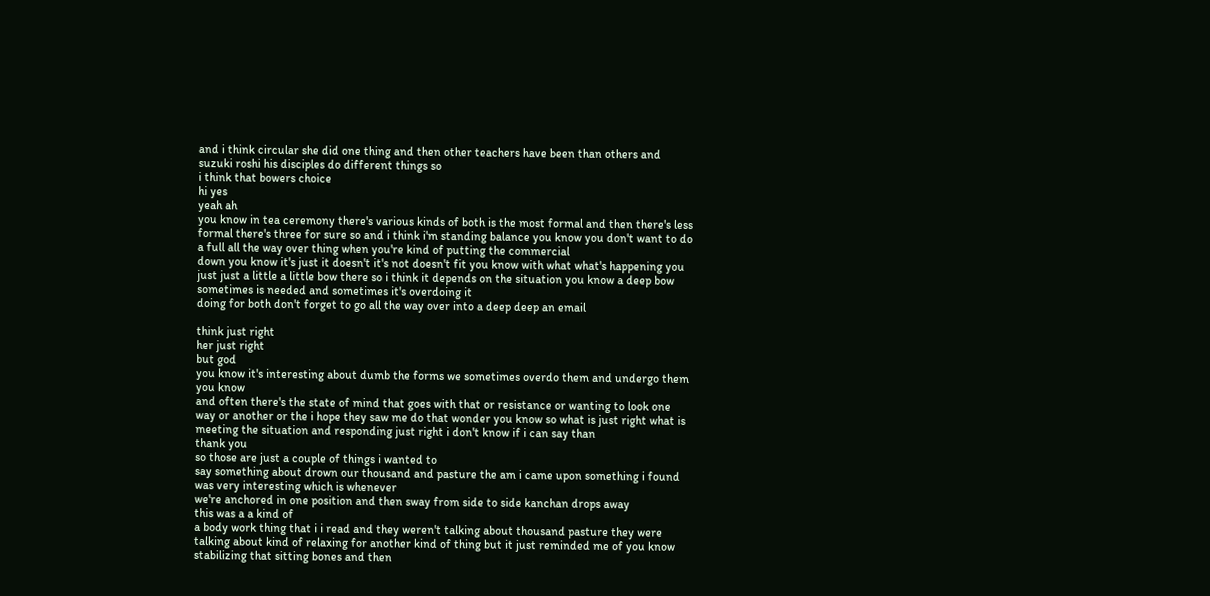and i think circular she did one thing and then other teachers have been than others and suzuki roshi his disciples do different things so
i think that bowers choice
hi yes
yeah ah
you know in tea ceremony there's various kinds of both is the most formal and then there's less formal there's three for sure so and i think i'm standing balance you know you don't want to do a full all the way over thing when you're kind of putting the commercial
down you know it's just it doesn't it's not doesn't fit you know with what what's happening you just just a little a little bow there so i think it depends on the situation you know a deep bow sometimes is needed and sometimes it's overdoing it
doing for both don't forget to go all the way over into a deep deep an email

think just right
her just right
but god
you know it's interesting about dumb the forms we sometimes overdo them and undergo them you know
and often there's the state of mind that goes with that or resistance or wanting to look one way or another or the i hope they saw me do that wonder you know so what is just right what is
meeting the situation and responding just right i don't know if i can say than
thank you
so those are just a couple of things i wanted to
say something about drown our thousand and pasture the am i came upon something i found was very interesting which is whenever
we're anchored in one position and then sway from side to side kanchan drops away
this was a a kind of
a body work thing that i i read and they weren't talking about thousand pasture they were talking about kind of relaxing for another kind of thing but it just reminded me of you know stabilizing that sitting bones and then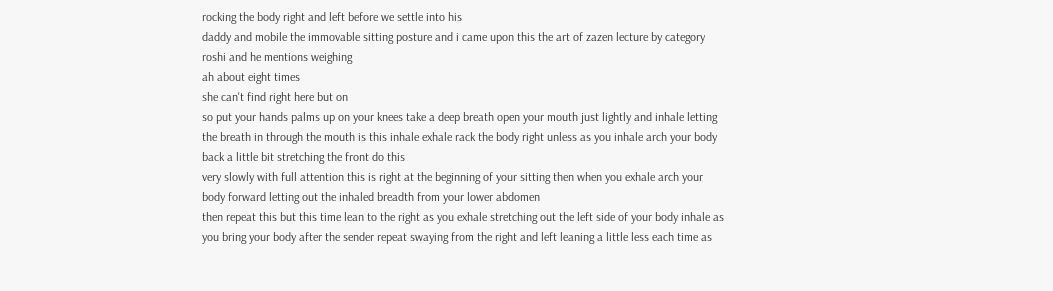rocking the body right and left before we settle into his
daddy and mobile the immovable sitting posture and i came upon this the art of zazen lecture by category roshi and he mentions weighing
ah about eight times
she can't find right here but on
so put your hands palms up on your knees take a deep breath open your mouth just lightly and inhale letting the breath in through the mouth is this inhale exhale rack the body right unless as you inhale arch your body back a little bit stretching the front do this
very slowly with full attention this is right at the beginning of your sitting then when you exhale arch your body forward letting out the inhaled breadth from your lower abdomen
then repeat this but this time lean to the right as you exhale stretching out the left side of your body inhale as you bring your body after the sender repeat swaying from the right and left leaning a little less each time as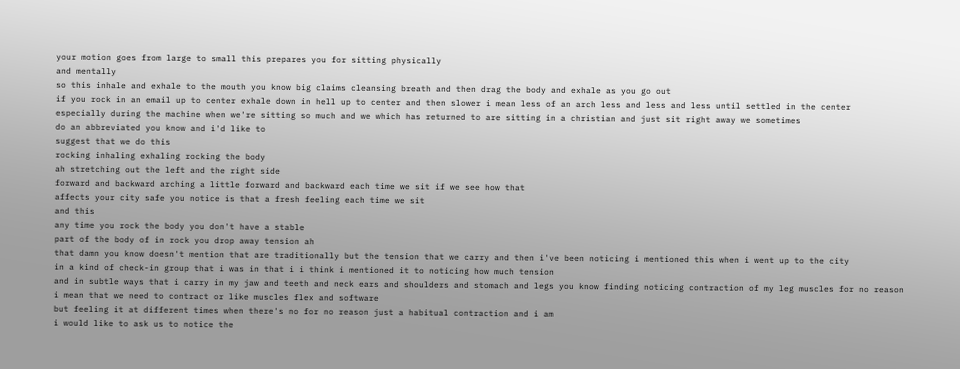your motion goes from large to small this prepares you for sitting physically
and mentally
so this inhale and exhale to the mouth you know big claims cleansing breath and then drag the body and exhale as you go out
if you rock in an email up to center exhale down in hell up to center and then slower i mean less of an arch less and less and less until settled in the center
especially during the machine when we're sitting so much and we which has returned to are sitting in a christian and just sit right away we sometimes
do an abbreviated you know and i'd like to
suggest that we do this
rocking inhaling exhaling rocking the body
ah stretching out the left and the right side
forward and backward arching a little forward and backward each time we sit if we see how that
affects your city safe you notice is that a fresh feeling each time we sit
and this
any time you rock the body you don't have a stable
part of the body of in rock you drop away tension ah
that damn you know doesn't mention that are traditionally but the tension that we carry and then i've been noticing i mentioned this when i went up to the city
in a kind of check-in group that i was in that i i think i mentioned it to noticing how much tension
and in subtle ways that i carry in my jaw and teeth and neck ears and shoulders and stomach and legs you know finding noticing contraction of my leg muscles for no reason
i mean that we need to contract or like muscles flex and software
but feeling it at different times when there's no for no reason just a habitual contraction and i am
i would like to ask us to notice the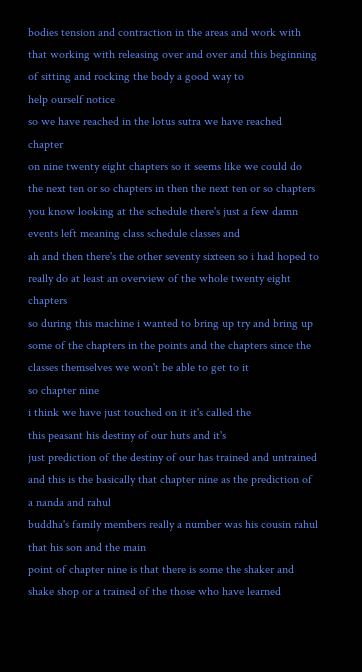bodies tension and contraction in the areas and work with that working with releasing over and over and this beginning of sitting and rocking the body a good way to
help ourself notice
so we have reached in the lotus sutra we have reached chapter
on nine twenty eight chapters so it seems like we could do the next ten or so chapters in then the next ten or so chapters
you know looking at the schedule there's just a few damn events left meaning class schedule classes and
ah and then there's the other seventy sixteen so i had hoped to really do at least an overview of the whole twenty eight chapters
so during this machine i wanted to bring up try and bring up some of the chapters in the points and the chapters since the classes themselves we won't be able to get to it
so chapter nine
i think we have just touched on it it's called the
this peasant his destiny of our huts and it's
just prediction of the destiny of our has trained and untrained and this is the basically that chapter nine as the prediction of a nanda and rahul
buddha's family members really a number was his cousin rahul that his son and the main
point of chapter nine is that there is some the shaker and shake shop or a trained of the those who have learned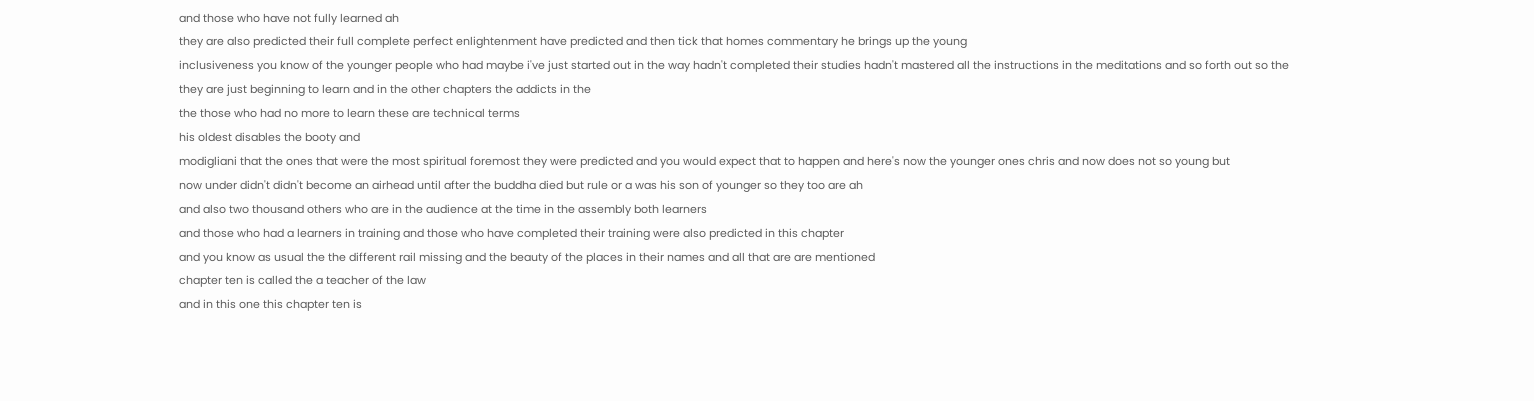and those who have not fully learned ah
they are also predicted their full complete perfect enlightenment have predicted and then tick that homes commentary he brings up the young
inclusiveness you know of the younger people who had maybe i've just started out in the way hadn't completed their studies hadn't mastered all the instructions in the meditations and so forth out so the they are just beginning to learn and in the other chapters the addicts in the
the those who had no more to learn these are technical terms
his oldest disables the booty and
modigliani that the ones that were the most spiritual foremost they were predicted and you would expect that to happen and here's now the younger ones chris and now does not so young but
now under didn't didn't become an airhead until after the buddha died but rule or a was his son of younger so they too are ah
and also two thousand others who are in the audience at the time in the assembly both learners
and those who had a learners in training and those who have completed their training were also predicted in this chapter
and you know as usual the the different rail missing and the beauty of the places in their names and all that are are mentioned
chapter ten is called the a teacher of the law
and in this one this chapter ten is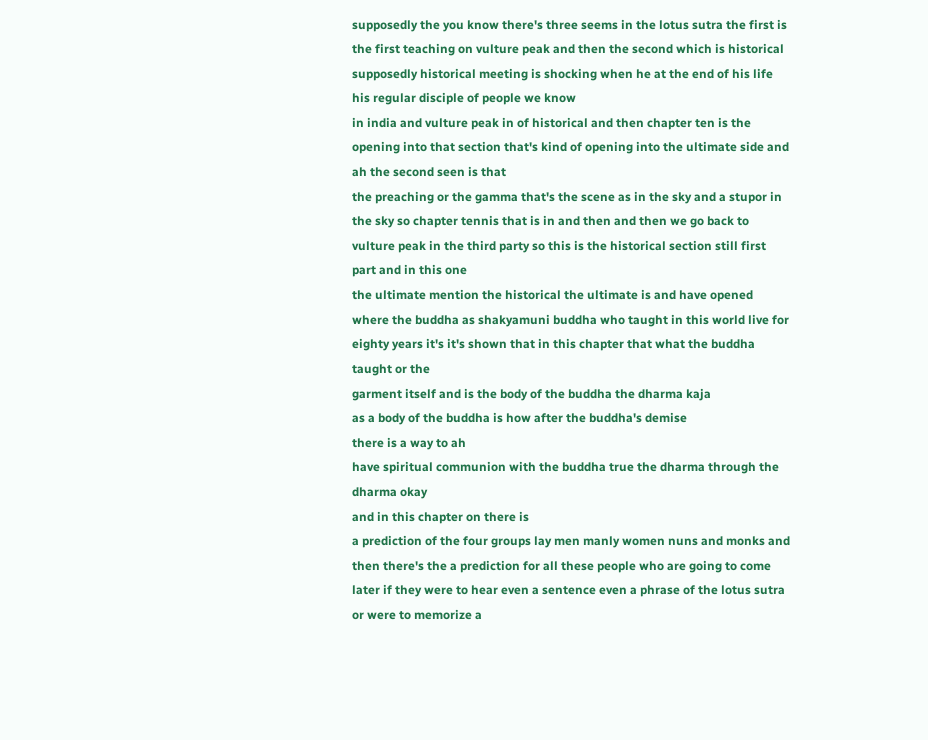supposedly the you know there's three seems in the lotus sutra the first is the first teaching on vulture peak and then the second which is historical supposedly historical meeting is shocking when he at the end of his life his regular disciple of people we know
in india and vulture peak in of historical and then chapter ten is the opening into that section that's kind of opening into the ultimate side and ah the second seen is that
the preaching or the gamma that's the scene as in the sky and a stupor in the sky so chapter tennis that is in and then and then we go back to vulture peak in the third party so this is the historical section still first part and in this one
the ultimate mention the historical the ultimate is and have opened where the buddha as shakyamuni buddha who taught in this world live for eighty years it's it's shown that in this chapter that what the buddha taught or the
garment itself and is the body of the buddha the dharma kaja
as a body of the buddha is how after the buddha's demise
there is a way to ah
have spiritual communion with the buddha true the dharma through the dharma okay
and in this chapter on there is
a prediction of the four groups lay men manly women nuns and monks and then there's the a prediction for all these people who are going to come later if they were to hear even a sentence even a phrase of the lotus sutra or were to memorize a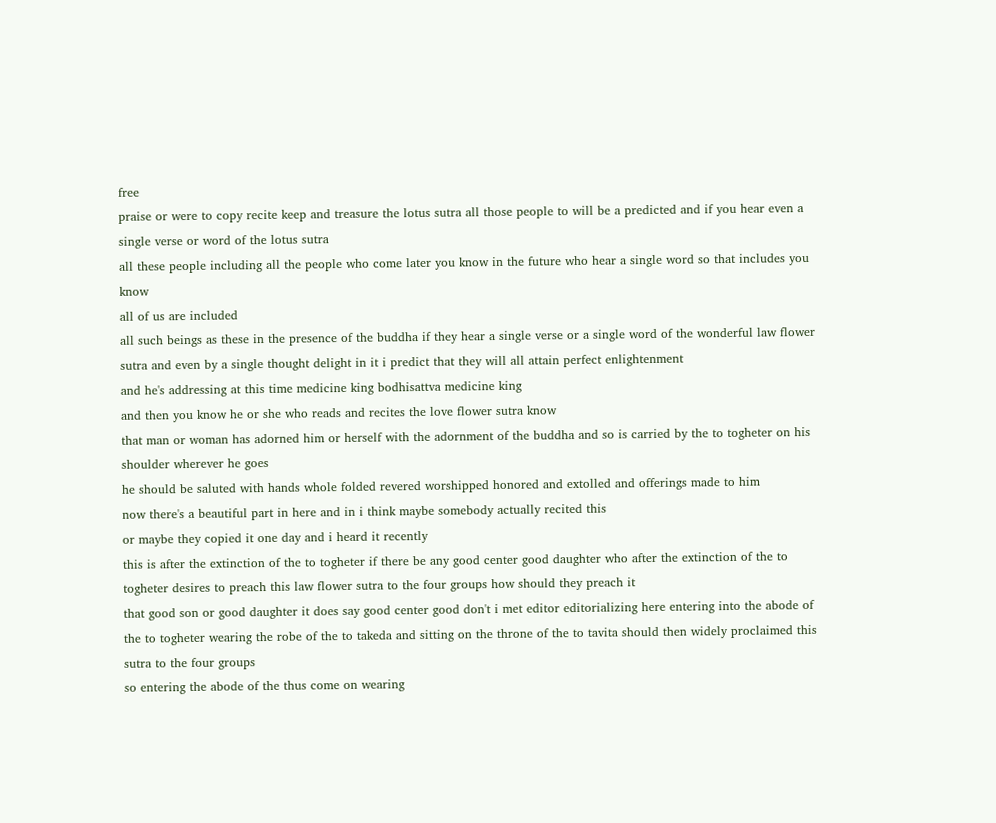free
praise or were to copy recite keep and treasure the lotus sutra all those people to will be a predicted and if you hear even a single verse or word of the lotus sutra
all these people including all the people who come later you know in the future who hear a single word so that includes you know
all of us are included
all such beings as these in the presence of the buddha if they hear a single verse or a single word of the wonderful law flower sutra and even by a single thought delight in it i predict that they will all attain perfect enlightenment
and he's addressing at this time medicine king bodhisattva medicine king
and then you know he or she who reads and recites the love flower sutra know
that man or woman has adorned him or herself with the adornment of the buddha and so is carried by the to togheter on his shoulder wherever he goes
he should be saluted with hands whole folded revered worshipped honored and extolled and offerings made to him
now there's a beautiful part in here and in i think maybe somebody actually recited this
or maybe they copied it one day and i heard it recently
this is after the extinction of the to togheter if there be any good center good daughter who after the extinction of the to togheter desires to preach this law flower sutra to the four groups how should they preach it
that good son or good daughter it does say good center good don't i met editor editorializing here entering into the abode of the to togheter wearing the robe of the to takeda and sitting on the throne of the to tavita should then widely proclaimed this sutra to the four groups
so entering the abode of the thus come on wearing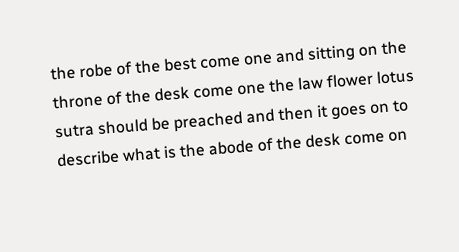the robe of the best come one and sitting on the throne of the desk come one the law flower lotus sutra should be preached and then it goes on to describe what is the abode of the desk come on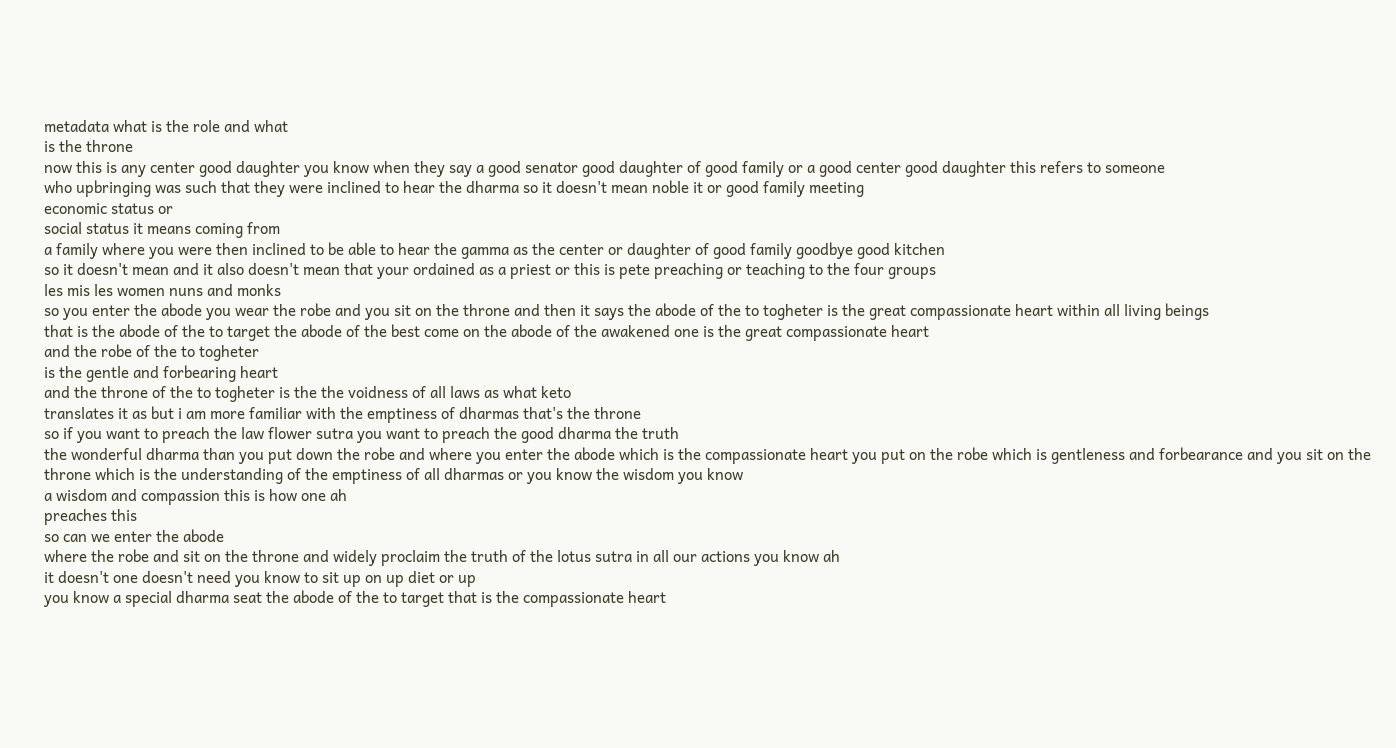metadata what is the role and what
is the throne
now this is any center good daughter you know when they say a good senator good daughter of good family or a good center good daughter this refers to someone
who upbringing was such that they were inclined to hear the dharma so it doesn't mean noble it or good family meeting
economic status or
social status it means coming from
a family where you were then inclined to be able to hear the gamma as the center or daughter of good family goodbye good kitchen
so it doesn't mean and it also doesn't mean that your ordained as a priest or this is pete preaching or teaching to the four groups
les mis les women nuns and monks
so you enter the abode you wear the robe and you sit on the throne and then it says the abode of the to togheter is the great compassionate heart within all living beings
that is the abode of the to target the abode of the best come on the abode of the awakened one is the great compassionate heart
and the robe of the to togheter
is the gentle and forbearing heart
and the throne of the to togheter is the the voidness of all laws as what keto
translates it as but i am more familiar with the emptiness of dharmas that's the throne
so if you want to preach the law flower sutra you want to preach the good dharma the truth
the wonderful dharma than you put down the robe and where you enter the abode which is the compassionate heart you put on the robe which is gentleness and forbearance and you sit on the throne which is the understanding of the emptiness of all dharmas or you know the wisdom you know
a wisdom and compassion this is how one ah
preaches this
so can we enter the abode
where the robe and sit on the throne and widely proclaim the truth of the lotus sutra in all our actions you know ah
it doesn't one doesn't need you know to sit up on up diet or up
you know a special dharma seat the abode of the to target that is the compassionate heart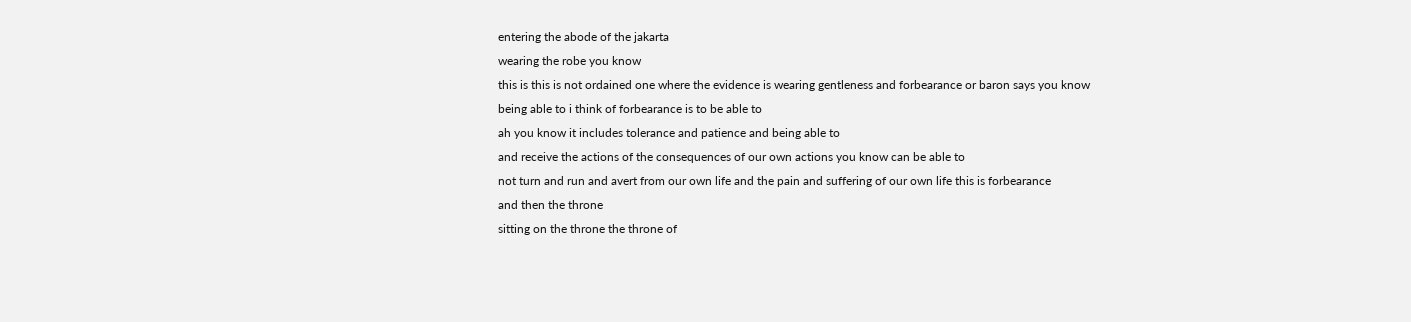entering the abode of the jakarta
wearing the robe you know
this is this is not ordained one where the evidence is wearing gentleness and forbearance or baron says you know
being able to i think of forbearance is to be able to
ah you know it includes tolerance and patience and being able to
and receive the actions of the consequences of our own actions you know can be able to
not turn and run and avert from our own life and the pain and suffering of our own life this is forbearance
and then the throne
sitting on the throne the throne of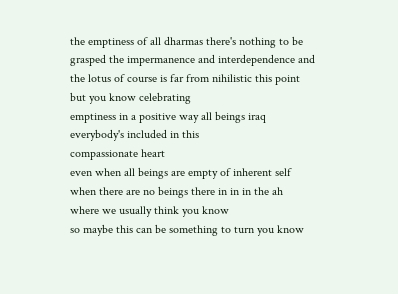the emptiness of all dharmas there's nothing to be grasped the impermanence and interdependence and the lotus of course is far from nihilistic this point but you know celebrating
emptiness in a positive way all beings iraq
everybody's included in this
compassionate heart
even when all beings are empty of inherent self when there are no beings there in in in the ah
where we usually think you know
so maybe this can be something to turn you know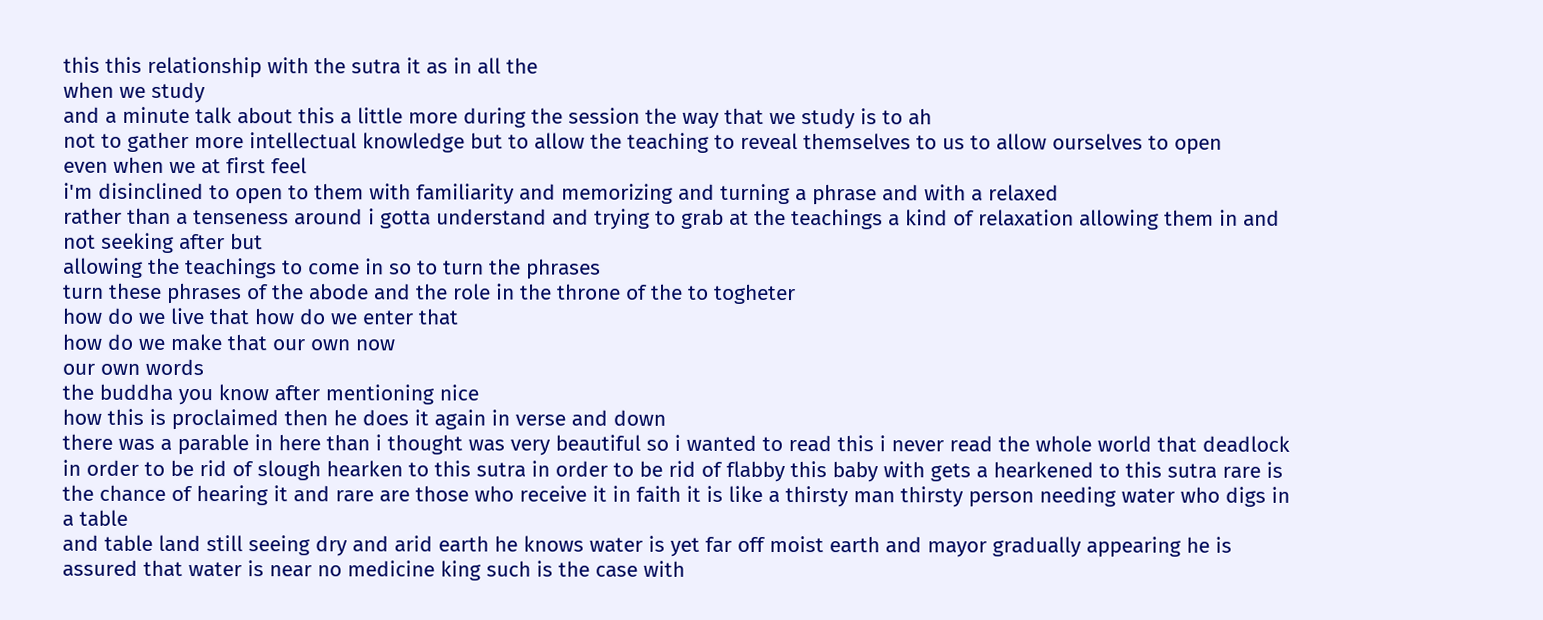this this relationship with the sutra it as in all the
when we study
and a minute talk about this a little more during the session the way that we study is to ah
not to gather more intellectual knowledge but to allow the teaching to reveal themselves to us to allow ourselves to open
even when we at first feel
i'm disinclined to open to them with familiarity and memorizing and turning a phrase and with a relaxed
rather than a tenseness around i gotta understand and trying to grab at the teachings a kind of relaxation allowing them in and not seeking after but
allowing the teachings to come in so to turn the phrases
turn these phrases of the abode and the role in the throne of the to togheter
how do we live that how do we enter that
how do we make that our own now
our own words
the buddha you know after mentioning nice
how this is proclaimed then he does it again in verse and down
there was a parable in here than i thought was very beautiful so i wanted to read this i never read the whole world that deadlock
in order to be rid of slough hearken to this sutra in order to be rid of flabby this baby with gets a hearkened to this sutra rare is the chance of hearing it and rare are those who receive it in faith it is like a thirsty man thirsty person needing water who digs in a table
and table land still seeing dry and arid earth he knows water is yet far off moist earth and mayor gradually appearing he is assured that water is near no medicine king such is the case with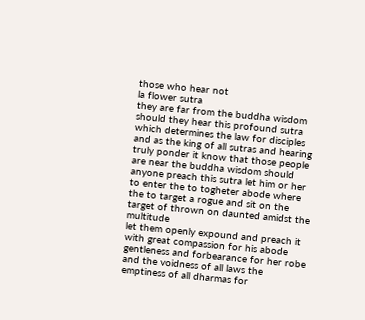those who hear not
la flower sutra
they are far from the buddha wisdom should they hear this profound sutra which determines the law for disciples and as the king of all sutras and hearing truly ponder it know that those people are near the buddha wisdom should anyone preach this sutra let him or her
to enter the to togheter abode where the to target a rogue and sit on the target of thrown on daunted amidst the multitude
let them openly expound and preach it with great compassion for his abode gentleness and forbearance for her robe and the voidness of all laws the emptiness of all dharmas for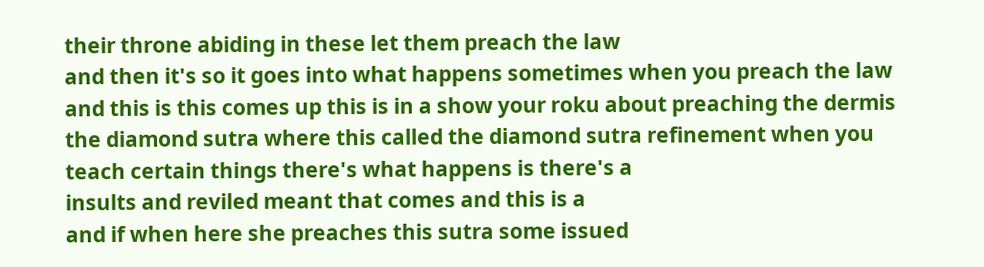their throne abiding in these let them preach the law
and then it's so it goes into what happens sometimes when you preach the law and this is this comes up this is in a show your roku about preaching the dermis the diamond sutra where this called the diamond sutra refinement when you teach certain things there's what happens is there's a
insults and reviled meant that comes and this is a
and if when here she preaches this sutra some issued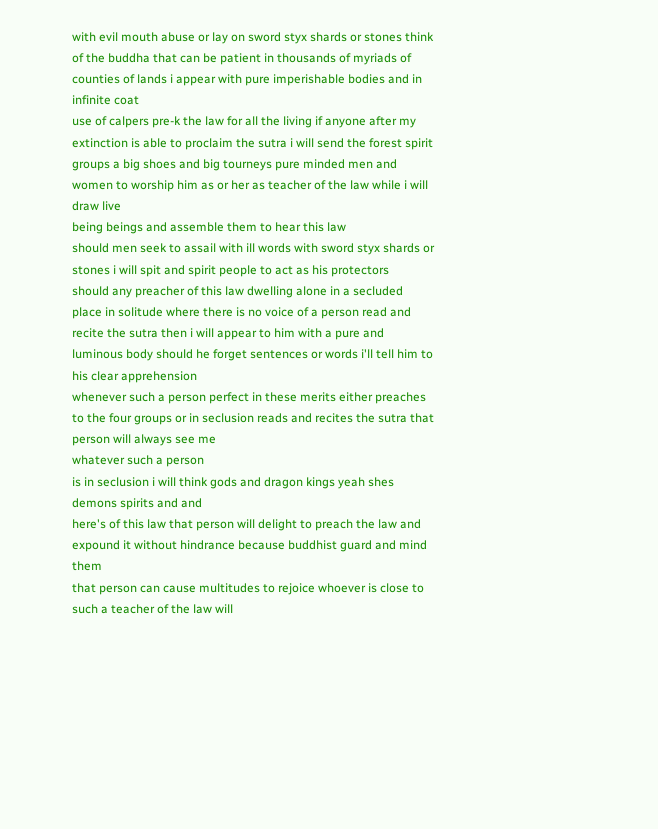with evil mouth abuse or lay on sword styx shards or stones think of the buddha that can be patient in thousands of myriads of counties of lands i appear with pure imperishable bodies and in infinite coat
use of calpers pre-k the law for all the living if anyone after my extinction is able to proclaim the sutra i will send the forest spirit groups a big shoes and big tourneys pure minded men and women to worship him as or her as teacher of the law while i will draw live
being beings and assemble them to hear this law
should men seek to assail with ill words with sword styx shards or stones i will spit and spirit people to act as his protectors
should any preacher of this law dwelling alone in a secluded place in solitude where there is no voice of a person read and recite the sutra then i will appear to him with a pure and luminous body should he forget sentences or words i'll tell him to his clear apprehension
whenever such a person perfect in these merits either preaches to the four groups or in seclusion reads and recites the sutra that person will always see me
whatever such a person
is in seclusion i will think gods and dragon kings yeah shes demons spirits and and
here's of this law that person will delight to preach the law and expound it without hindrance because buddhist guard and mind them
that person can cause multitudes to rejoice whoever is close to such a teacher of the law will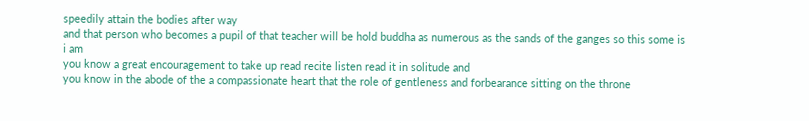speedily attain the bodies after way
and that person who becomes a pupil of that teacher will be hold buddha as numerous as the sands of the ganges so this some is
i am
you know a great encouragement to take up read recite listen read it in solitude and
you know in the abode of the a compassionate heart that the role of gentleness and forbearance sitting on the throne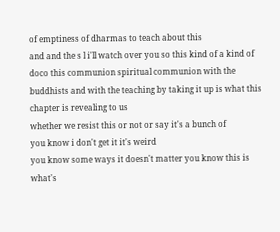of emptiness of dharmas to teach about this
and and the s l i'll watch over you so this kind of a kind of doco this communion spiritual communion with the buddhists and with the teaching by taking it up is what this chapter is revealing to us
whether we resist this or not or say it's a bunch of
you know i don't get it it's weird
you know some ways it doesn't matter you know this is what's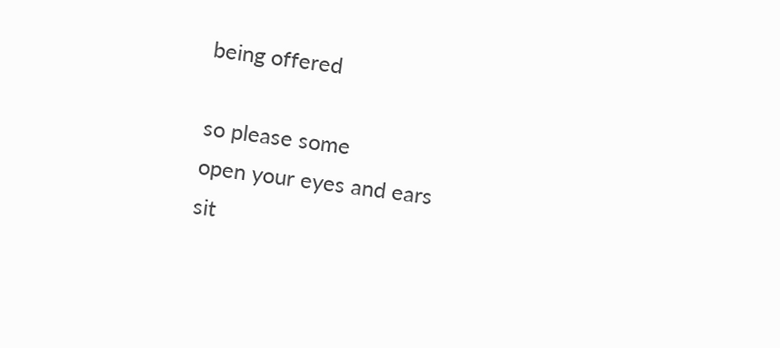being offered

so please some
open your eyes and ears
sit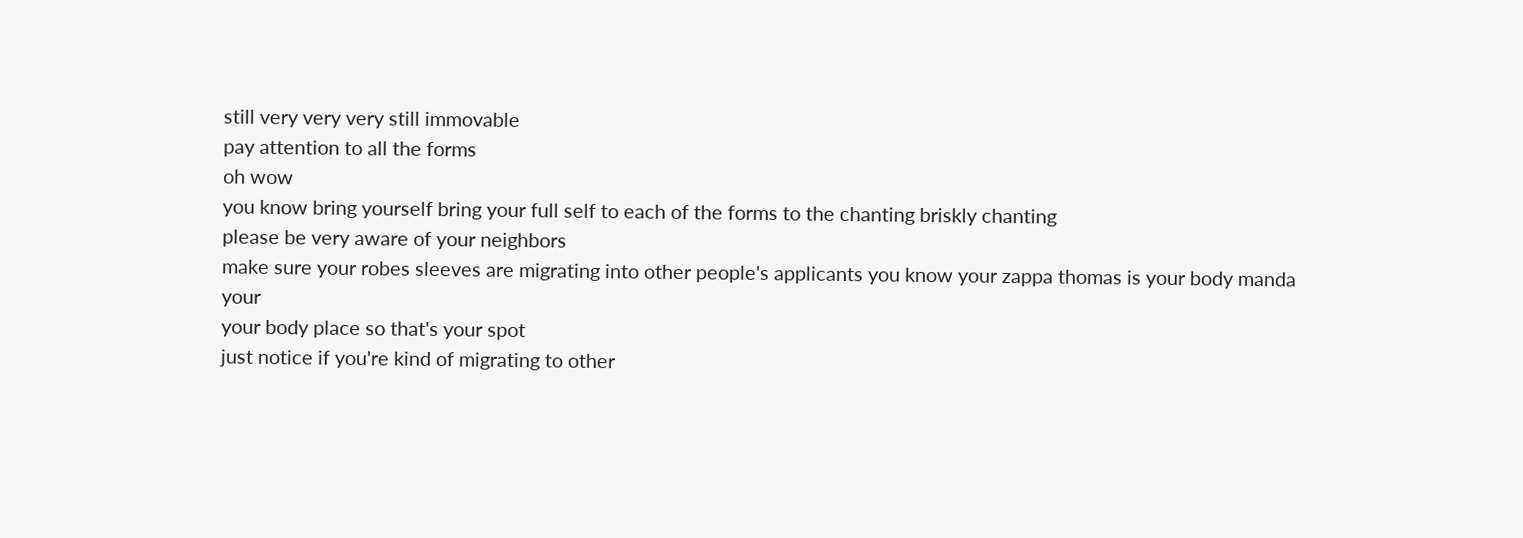still very very very still immovable
pay attention to all the forms
oh wow
you know bring yourself bring your full self to each of the forms to the chanting briskly chanting
please be very aware of your neighbors
make sure your robes sleeves are migrating into other people's applicants you know your zappa thomas is your body manda your
your body place so that's your spot
just notice if you're kind of migrating to other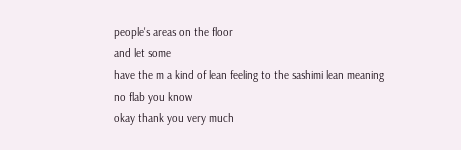people's areas on the floor
and let some
have the m a kind of lean feeling to the sashimi lean meaning
no flab you know
okay thank you very much